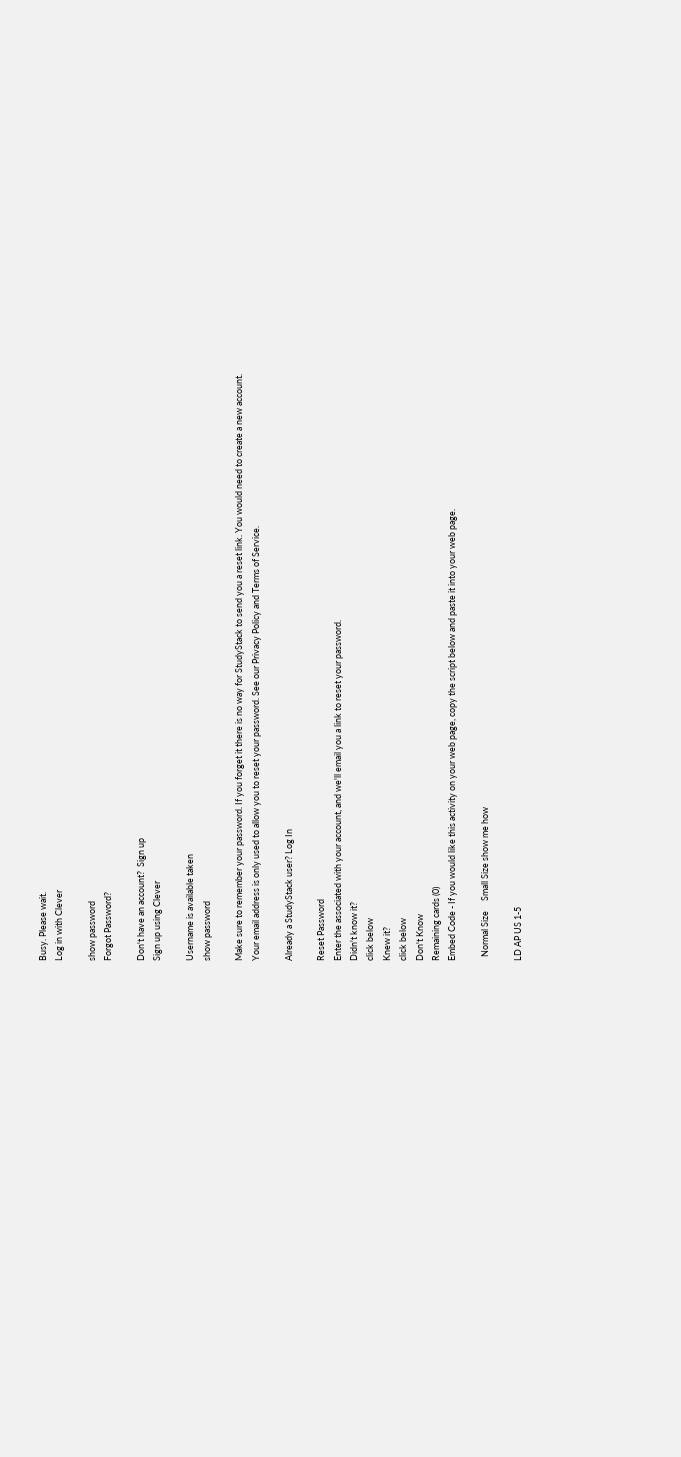Busy. Please wait.
Log in with Clever

show password
Forgot Password?

Don't have an account?  Sign up
Sign up using Clever

Username is available taken
show password

Make sure to remember your password. If you forget it there is no way for StudyStack to send you a reset link. You would need to create a new account.
Your email address is only used to allow you to reset your password. See our Privacy Policy and Terms of Service.

Already a StudyStack user? Log In

Reset Password
Enter the associated with your account, and we'll email you a link to reset your password.
Didn't know it?
click below
Knew it?
click below
Don't Know
Remaining cards (0)
Embed Code - If you would like this activity on your web page, copy the script below and paste it into your web page.

  Normal Size     Small Size show me how

LD AP US 1-5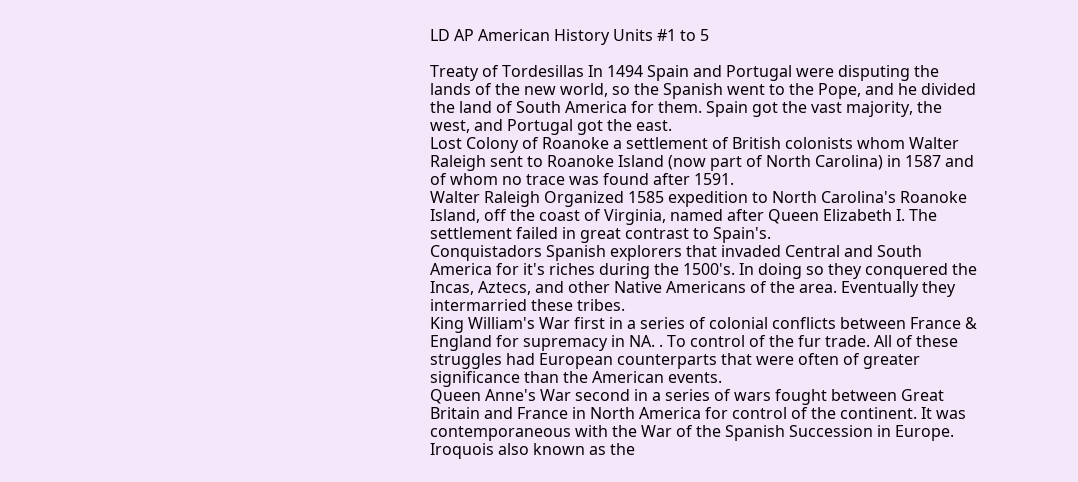LD AP American History Units #1 to 5

Treaty of Tordesillas In 1494 Spain and Portugal were disputing the lands of the new world, so the Spanish went to the Pope, and he divided the land of South America for them. Spain got the vast majority, the west, and Portugal got the east.
Lost Colony of Roanoke a settlement of British colonists whom Walter Raleigh sent to Roanoke Island (now part of North Carolina) in 1587 and of whom no trace was found after 1591.
Walter Raleigh Organized 1585 expedition to North Carolina's Roanoke Island, off the coast of Virginia, named after Queen Elizabeth I. The settlement failed in great contrast to Spain's.
Conquistadors Spanish explorers that invaded Central and South America for it's riches during the 1500's. In doing so they conquered the Incas, Aztecs, and other Native Americans of the area. Eventually they intermarried these tribes.
King William's War first in a series of colonial conflicts between France & England for supremacy in NA. . To control of the fur trade. All of these struggles had European counterparts that were often of greater significance than the American events.
Queen Anne's War second in a series of wars fought between Great Britain and France in North America for control of the continent. It was contemporaneous with the War of the Spanish Succession in Europe.
Iroquois also known as the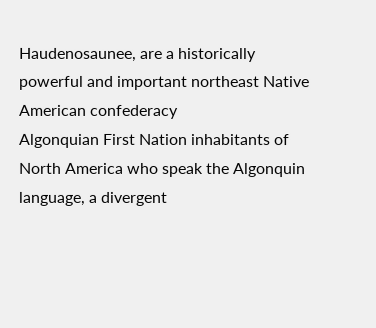Haudenosaunee, are a historically powerful and important northeast Native American confederacy
Algonquian First Nation inhabitants of North America who speak the Algonquin language, a divergent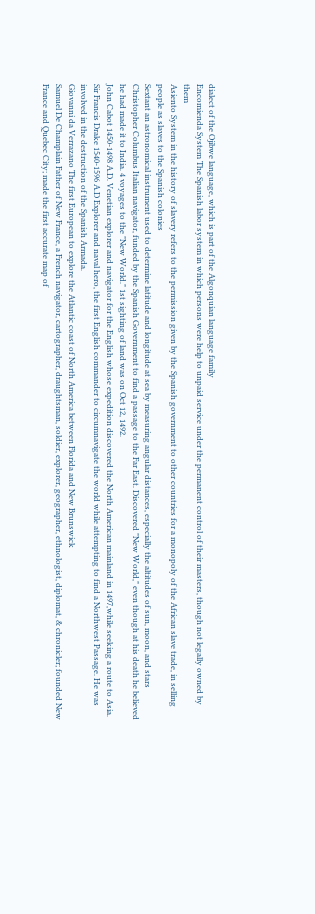dialect of the Ojibwe language, which is part of the Algonquian language family
Encomienda System The Spanish labor system in which persons were help to unpaid service under the permanent control of their masters, though not legally owned by them
Asiento System in the history of slavery refers to the permission given by the Spanish government to other countries for a monopoly of the African slave trade, in selling people as slaves to the Spanish colonies
Sextant an astronomical instrument used to determine latitude and longitude at sea by measuring angular distances, especially the altitudes of sun, moon, and stars
Christopher Columbus Italian navigator, funded by the Spanish Government to find a passage to the Far East. Discovered "New World," even though at his death he believed he had made it to India. 4 voyages to the "New World." 1st sighting of land was on Oct 12, 1492.
John Cabot 1450-1498 A.D. Venetian explorer and navigator for the English whose expedition discovered the North American mainland in 1497,while seeking a route to Asia.
Sir Francis Drake 1540-1596 A.D Explorer and naval hero, the first English commander to circumnavigate the world while attempting to find a Northwest Passage. He was involved in the destruction of the Spanish Armada.
Giovanni da Verrazano The first European to explore the Atlantic coast of North America between Florida and New Brunswick
Samuel De Champlain Father of New France, a French navigator, cartographer, draughtsman, soldier, explorer, geographer, ethnologist, diplomat, & chronicler; founded New France and Quebec City; made the first accurate map of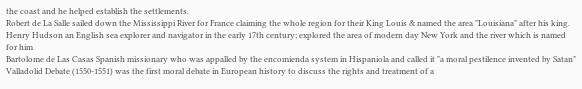the coast and he helped establish the settlements.
Robert de La Salle sailed down the Mississippi River for France claiming the whole region for their King Louis & named the area "Louisiana" after his king.
Henry Hudson an English sea explorer and navigator in the early 17th century; explored the area of modern day New York and the river which is named for him
Bartolome de Las Casas Spanish missionary who was appalled by the encomienda system in Hispaniola and called it "a moral pestilence invented by Satan"
Valladolid Debate (1550-1551) was the first moral debate in European history to discuss the rights and treatment of a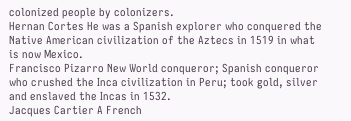colonized people by colonizers.
Hernan Cortes He was a Spanish explorer who conquered the Native American civilization of the Aztecs in 1519 in what is now Mexico.
Francisco Pizarro New World conqueror; Spanish conqueror who crushed the Inca civilization in Peru; took gold, silver and enslaved the Incas in 1532.
Jacques Cartier A French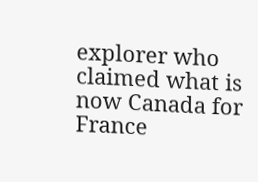explorer who claimed what is now Canada for France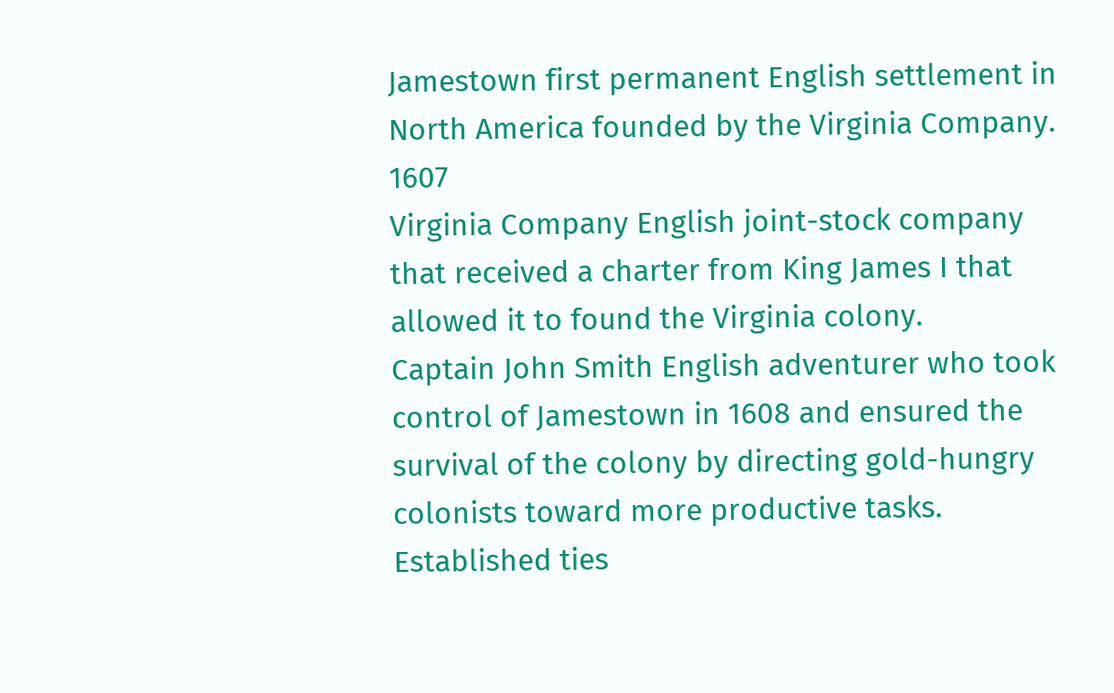Jamestown first permanent English settlement in North America founded by the Virginia Company. 1607
Virginia Company English joint-stock company that received a charter from King James I that allowed it to found the Virginia colony.
Captain John Smith English adventurer who took control of Jamestown in 1608 and ensured the survival of the colony by directing gold-hungry colonists toward more productive tasks. Established ties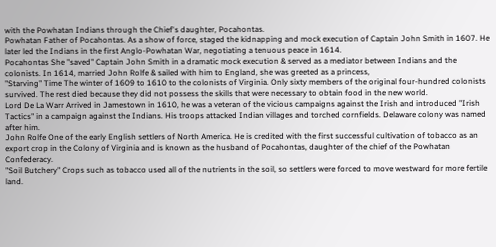with the Powhatan Indians through the Chief's daughter, Pocahontas.
Powhatan Father of Pocahontas. As a show of force, staged the kidnapping and mock execution of Captain John Smith in 1607. He later led the Indians in the first Anglo-Powhatan War, negotiating a tenuous peace in 1614.
Pocahontas She "saved" Captain John Smith in a dramatic mock execution & served as a mediator between Indians and the colonists. In 1614, married John Rolfe & sailed with him to England, she was greeted as a princess,
"Starving" Time The winter of 1609 to 1610 to the colonists of Virginia. Only sixty members of the original four-hundred colonists survived. The rest died because they did not possess the skills that were necessary to obtain food in the new world.
Lord De La Warr Arrived in Jamestown in 1610, he was a veteran of the vicious campaigns against the Irish and introduced "Irish Tactics" in a campaign against the Indians. His troops attacked Indian villages and torched cornfields. Delaware colony was named after him.
John Rolfe One of the early English settlers of North America. He is credited with the first successful cultivation of tobacco as an export crop in the Colony of Virginia and is known as the husband of Pocahontas, daughter of the chief of the Powhatan Confederacy.
"Soil Butchery" Crops such as tobacco used all of the nutrients in the soil, so settlers were forced to move westward for more fertile land.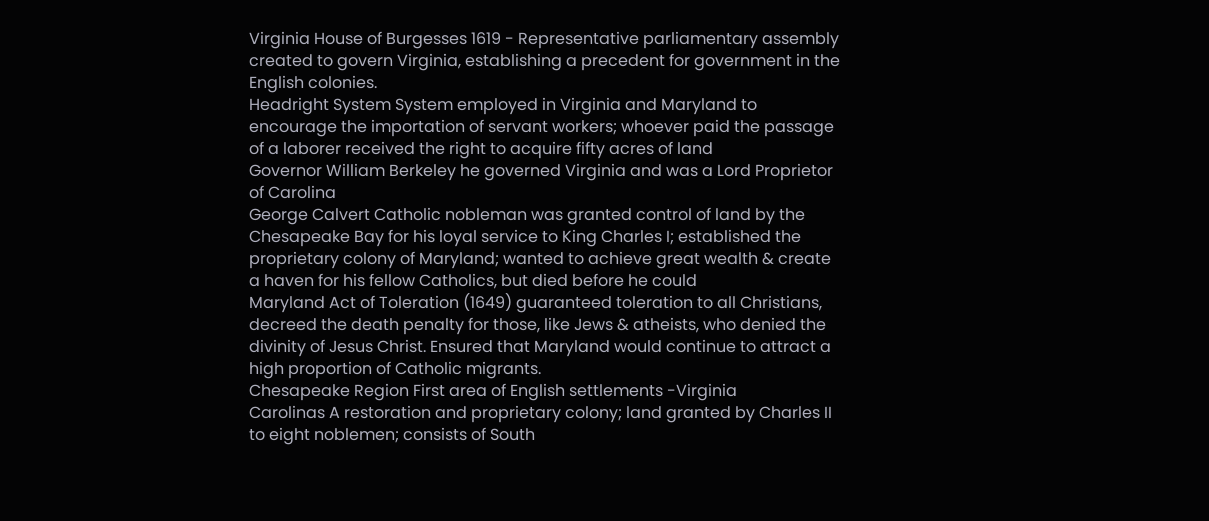Virginia House of Burgesses 1619 - Representative parliamentary assembly created to govern Virginia, establishing a precedent for government in the English colonies.
Headright System System employed in Virginia and Maryland to encourage the importation of servant workers; whoever paid the passage of a laborer received the right to acquire fifty acres of land
Governor William Berkeley he governed Virginia and was a Lord Proprietor of Carolina
George Calvert Catholic nobleman was granted control of land by the Chesapeake Bay for his loyal service to King Charles I; established the proprietary colony of Maryland; wanted to achieve great wealth & create a haven for his fellow Catholics, but died before he could
Maryland Act of Toleration (1649) guaranteed toleration to all Christians, decreed the death penalty for those, like Jews & atheists, who denied the divinity of Jesus Christ. Ensured that Maryland would continue to attract a high proportion of Catholic migrants.
Chesapeake Region First area of English settlements -Virginia
Carolinas A restoration and proprietary colony; land granted by Charles II to eight noblemen; consists of South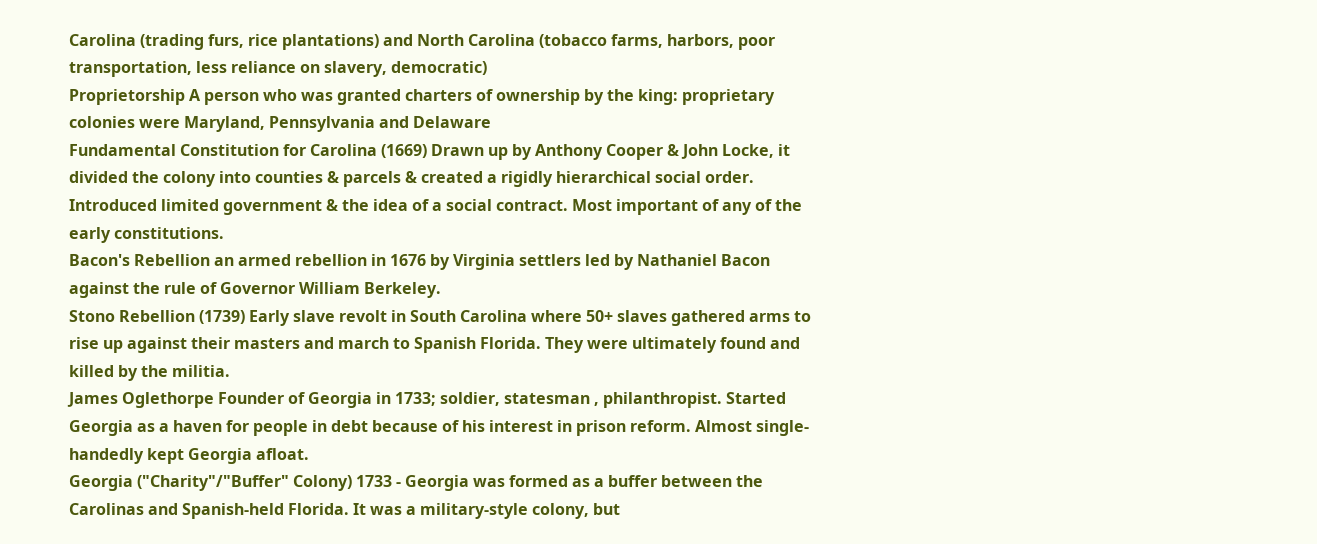Carolina (trading furs, rice plantations) and North Carolina (tobacco farms, harbors, poor transportation, less reliance on slavery, democratic)
Proprietorship A person who was granted charters of ownership by the king: proprietary colonies were Maryland, Pennsylvania and Delaware
Fundamental Constitution for Carolina (1669) Drawn up by Anthony Cooper & John Locke, it divided the colony into counties & parcels & created a rigidly hierarchical social order. Introduced limited government & the idea of a social contract. Most important of any of the early constitutions.
Bacon's Rebellion an armed rebellion in 1676 by Virginia settlers led by Nathaniel Bacon against the rule of Governor William Berkeley.
Stono Rebellion (1739) Early slave revolt in South Carolina where 50+ slaves gathered arms to rise up against their masters and march to Spanish Florida. They were ultimately found and killed by the militia.
James Oglethorpe Founder of Georgia in 1733; soldier, statesman , philanthropist. Started Georgia as a haven for people in debt because of his interest in prison reform. Almost single-handedly kept Georgia afloat.
Georgia ("Charity"/"Buffer" Colony) 1733 - Georgia was formed as a buffer between the Carolinas and Spanish-held Florida. It was a military-style colony, but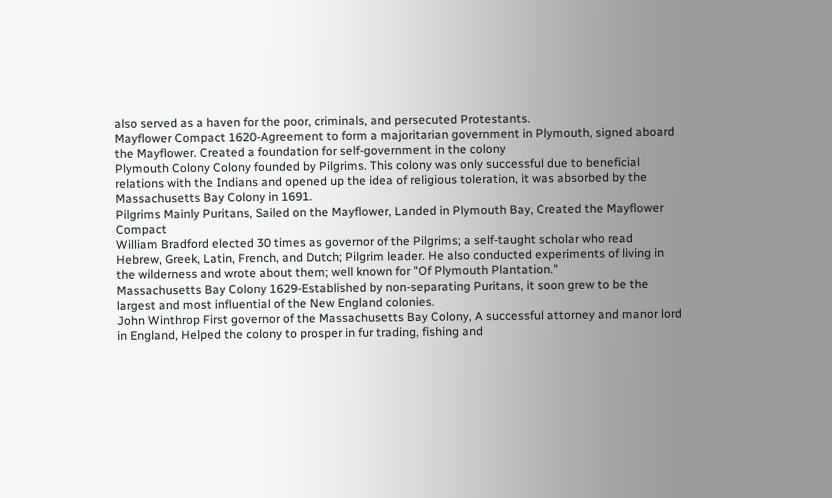also served as a haven for the poor, criminals, and persecuted Protestants.
Mayflower Compact 1620-Agreement to form a majoritarian government in Plymouth, signed aboard the Mayflower. Created a foundation for self-government in the colony
Plymouth Colony Colony founded by Pilgrims. This colony was only successful due to beneficial relations with the Indians and opened up the idea of religious toleration, it was absorbed by the Massachusetts Bay Colony in 1691.
Pilgrims Mainly Puritans, Sailed on the Mayflower, Landed in Plymouth Bay, Created the Mayflower Compact
William Bradford elected 30 times as governor of the Pilgrims; a self-taught scholar who read Hebrew, Greek, Latin, French, and Dutch; Pilgrim leader. He also conducted experiments of living in the wilderness and wrote about them; well known for "Of Plymouth Plantation."
Massachusetts Bay Colony 1629-Established by non-separating Puritans, it soon grew to be the largest and most influential of the New England colonies.
John Winthrop First governor of the Massachusetts Bay Colony, A successful attorney and manor lord in England, Helped the colony to prosper in fur trading, fishing and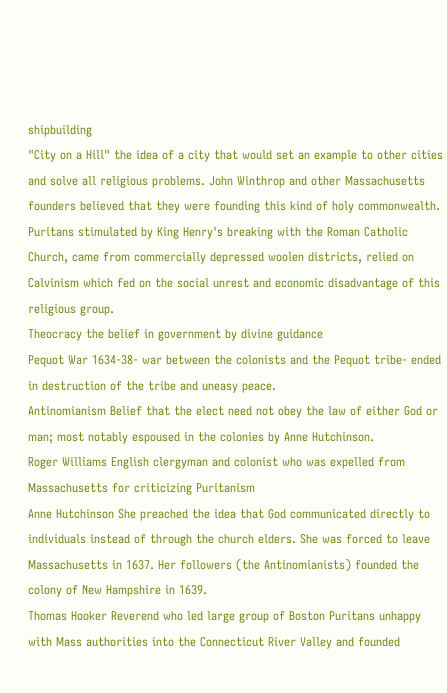shipbuilding
"City on a Hill" the idea of a city that would set an example to other cities and solve all religious problems. John Winthrop and other Massachusetts founders believed that they were founding this kind of holy commonwealth.
Puritans stimulated by King Henry's breaking with the Roman Catholic Church, came from commercially depressed woolen districts, relied on Calvinism which fed on the social unrest and economic disadvantage of this religious group.
Theocracy the belief in government by divine guidance
Pequot War 1634-38- war between the colonists and the Pequot tribe- ended in destruction of the tribe and uneasy peace.
Antinomianism Belief that the elect need not obey the law of either God or man; most notably espoused in the colonies by Anne Hutchinson.
Roger Williams English clergyman and colonist who was expelled from Massachusetts for criticizing Puritanism
Anne Hutchinson She preached the idea that God communicated directly to individuals instead of through the church elders. She was forced to leave Massachusetts in 1637. Her followers (the Antinomianists) founded the colony of New Hampshire in 1639.
Thomas Hooker Reverend who led large group of Boston Puritans unhappy with Mass authorities into the Connecticut River Valley and founded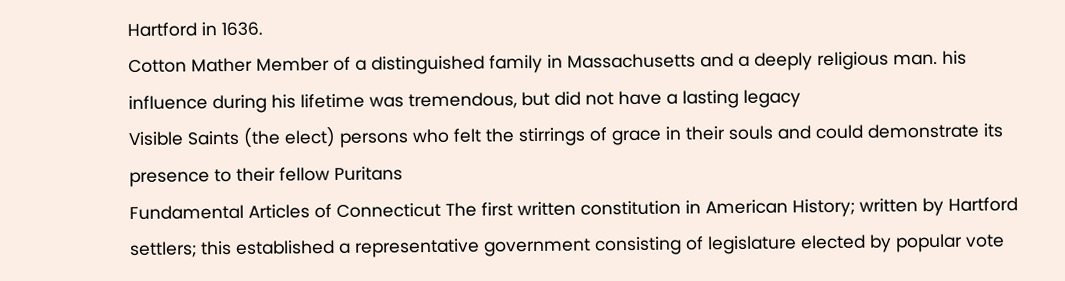Hartford in 1636.
Cotton Mather Member of a distinguished family in Massachusetts and a deeply religious man. his influence during his lifetime was tremendous, but did not have a lasting legacy
Visible Saints (the elect) persons who felt the stirrings of grace in their souls and could demonstrate its presence to their fellow Puritans
Fundamental Articles of Connecticut The first written constitution in American History; written by Hartford settlers; this established a representative government consisting of legislature elected by popular vote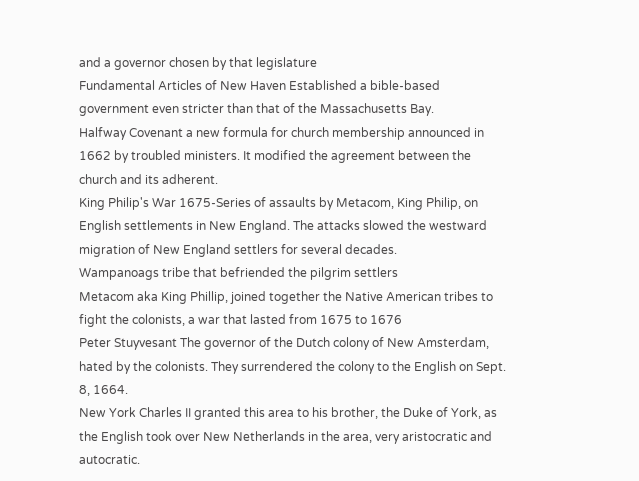and a governor chosen by that legislature
Fundamental Articles of New Haven Established a bible-based government even stricter than that of the Massachusetts Bay.
Halfway Covenant a new formula for church membership announced in 1662 by troubled ministers. It modified the agreement between the church and its adherent.
King Philip's War 1675-Series of assaults by Metacom, King Philip, on English settlements in New England. The attacks slowed the westward migration of New England settlers for several decades.
Wampanoags tribe that befriended the pilgrim settlers
Metacom aka King Phillip, joined together the Native American tribes to fight the colonists, a war that lasted from 1675 to 1676
Peter Stuyvesant The governor of the Dutch colony of New Amsterdam, hated by the colonists. They surrendered the colony to the English on Sept. 8, 1664.
New York Charles II granted this area to his brother, the Duke of York, as the English took over New Netherlands in the area, very aristocratic and autocratic.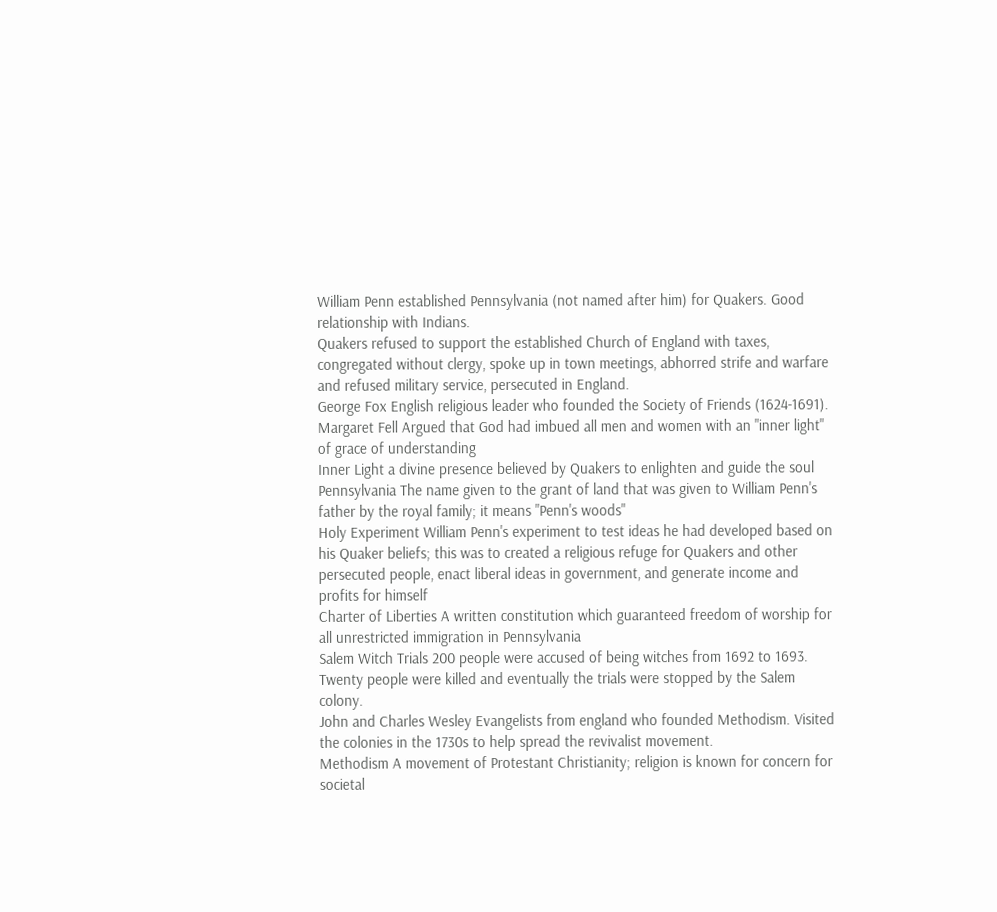William Penn established Pennsylvania (not named after him) for Quakers. Good relationship with Indians.
Quakers refused to support the established Church of England with taxes, congregated without clergy, spoke up in town meetings, abhorred strife and warfare and refused military service, persecuted in England.
George Fox English religious leader who founded the Society of Friends (1624-1691).
Margaret Fell Argued that God had imbued all men and women with an "inner light" of grace of understanding
Inner Light a divine presence believed by Quakers to enlighten and guide the soul
Pennsylvania The name given to the grant of land that was given to William Penn's father by the royal family; it means "Penn's woods"
Holy Experiment William Penn's experiment to test ideas he had developed based on his Quaker beliefs; this was to created a religious refuge for Quakers and other persecuted people, enact liberal ideas in government, and generate income and profits for himself
Charter of Liberties A written constitution which guaranteed freedom of worship for all unrestricted immigration in Pennsylvania
Salem Witch Trials 200 people were accused of being witches from 1692 to 1693. Twenty people were killed and eventually the trials were stopped by the Salem colony.
John and Charles Wesley Evangelists from england who founded Methodism. Visited the colonies in the 1730s to help spread the revivalist movement.
Methodism A movement of Protestant Christianity; religion is known for concern for societal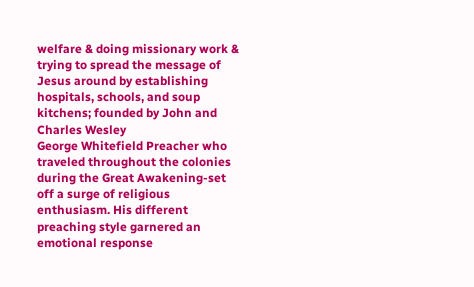welfare & doing missionary work & trying to spread the message of Jesus around by establishing hospitals, schools, and soup kitchens; founded by John and Charles Wesley
George Whitefield Preacher who traveled throughout the colonies during the Great Awakening-set off a surge of religious enthusiasm. His different preaching style garnered an emotional response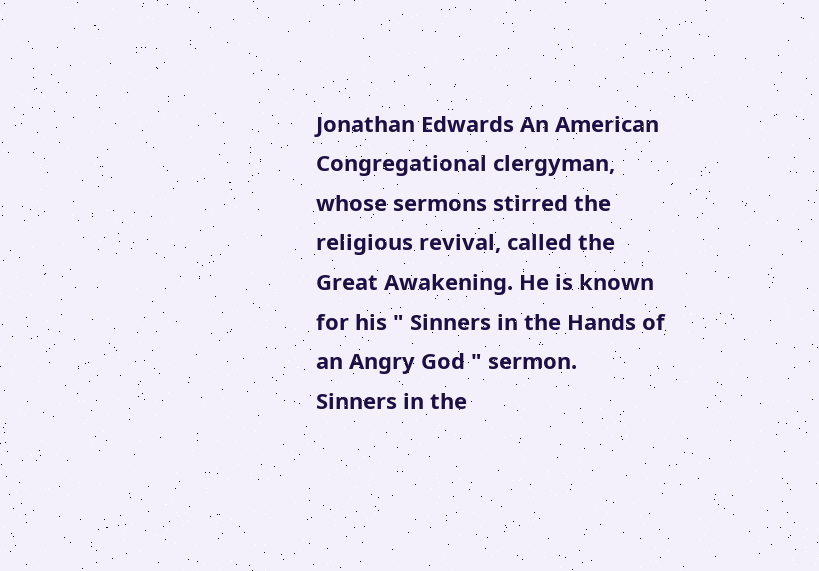Jonathan Edwards An American Congregational clergyman, whose sermons stirred the religious revival, called the Great Awakening. He is known for his " Sinners in the Hands of an Angry God " sermon.
Sinners in the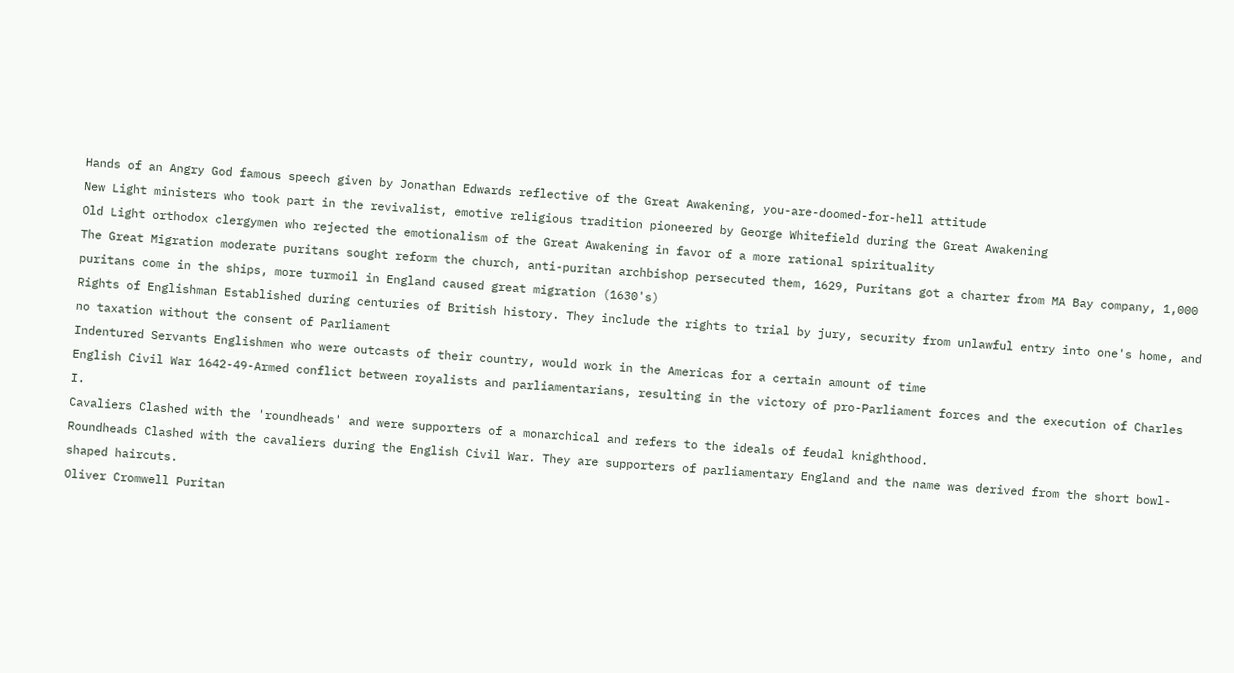Hands of an Angry God famous speech given by Jonathan Edwards reflective of the Great Awakening, you-are-doomed-for-hell attitude
New Light ministers who took part in the revivalist, emotive religious tradition pioneered by George Whitefield during the Great Awakening
Old Light orthodox clergymen who rejected the emotionalism of the Great Awakening in favor of a more rational spirituality
The Great Migration moderate puritans sought reform the church, anti-puritan archbishop persecuted them, 1629, Puritans got a charter from MA Bay company, 1,000 puritans come in the ships, more turmoil in England caused great migration (1630's)
Rights of Englishman Established during centuries of British history. They include the rights to trial by jury, security from unlawful entry into one's home, and no taxation without the consent of Parliament
Indentured Servants Englishmen who were outcasts of their country, would work in the Americas for a certain amount of time
English Civil War 1642-49-Armed conflict between royalists and parliamentarians, resulting in the victory of pro-Parliament forces and the execution of Charles I.
Cavaliers Clashed with the 'roundheads' and were supporters of a monarchical and refers to the ideals of feudal knighthood.
Roundheads Clashed with the cavaliers during the English Civil War. They are supporters of parliamentary England and the name was derived from the short bowl-shaped haircuts.
Oliver Cromwell Puritan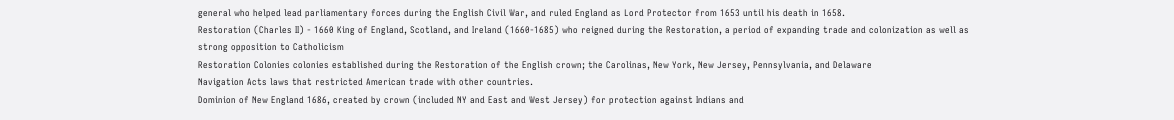general who helped lead parliamentary forces during the English Civil War, and ruled England as Lord Protector from 1653 until his death in 1658.
Restoration (Charles II) - 1660 King of England, Scotland, and Ireland (1660-1685) who reigned during the Restoration, a period of expanding trade and colonization as well as strong opposition to Catholicism
Restoration Colonies colonies established during the Restoration of the English crown; the Carolinas, New York, New Jersey, Pennsylvania, and Delaware
Navigation Acts laws that restricted American trade with other countries.
Dominion of New England 1686, created by crown (included NY and East and West Jersey) for protection against Indians and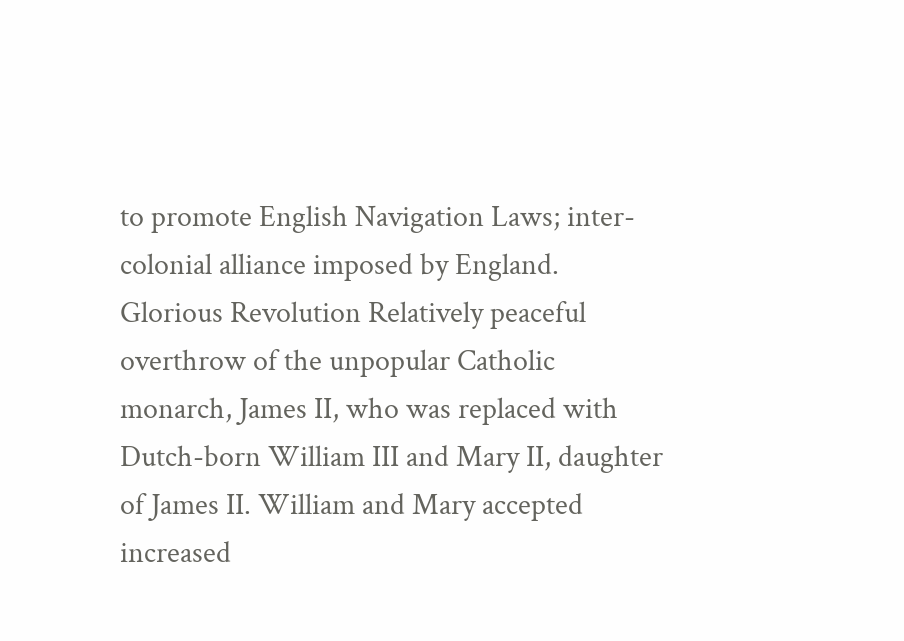to promote English Navigation Laws; inter-colonial alliance imposed by England.
Glorious Revolution Relatively peaceful overthrow of the unpopular Catholic monarch, James II, who was replaced with Dutch-born William III and Mary II, daughter of James II. William and Mary accepted increased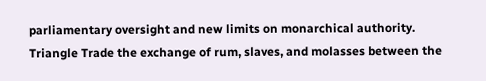parliamentary oversight and new limits on monarchical authority.
Triangle Trade the exchange of rum, slaves, and molasses between the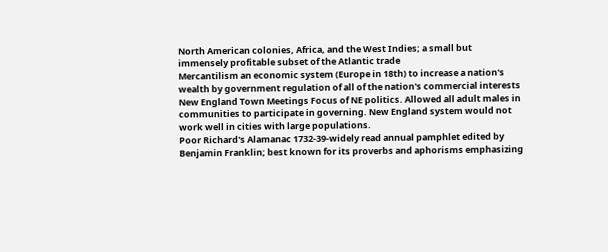North American colonies, Africa, and the West Indies; a small but immensely profitable subset of the Atlantic trade
Mercantilism an economic system (Europe in 18th) to increase a nation's wealth by government regulation of all of the nation's commercial interests
New England Town Meetings Focus of NE politics. Allowed all adult males in communities to participate in governing. New England system would not work well in cities with large populations.
Poor Richard's Alamanac 1732-39-widely read annual pamphlet edited by Benjamin Franklin; best known for its proverbs and aphorisms emphasizing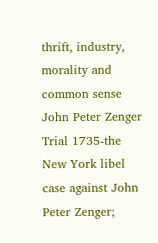thrift, industry, morality and common sense
John Peter Zenger Trial 1735-the New York libel case against John Peter Zenger;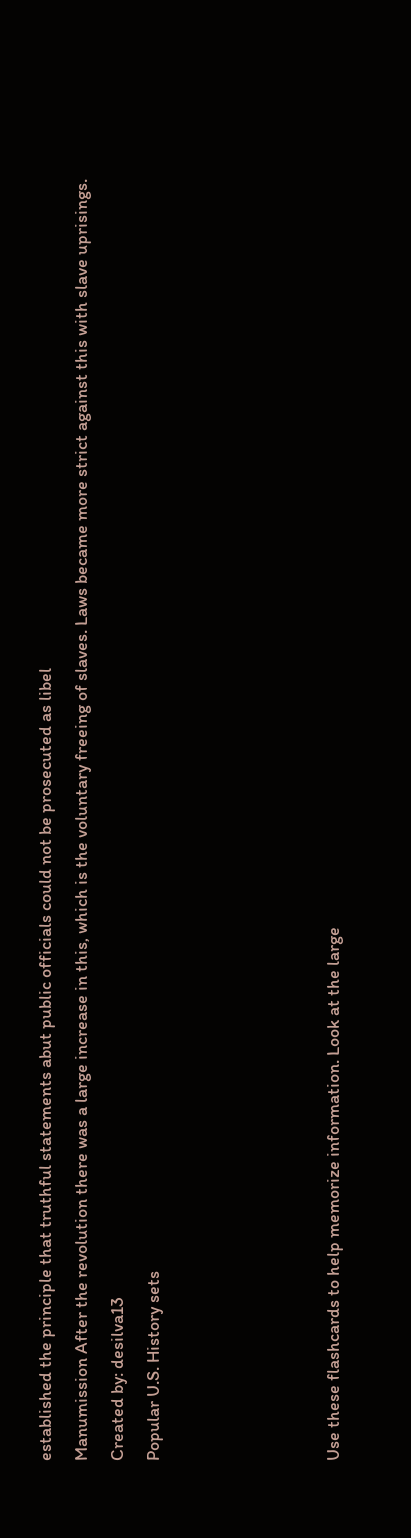established the principle that truthful statements abut public officials could not be prosecuted as libel
Manumission After the revolution there was a large increase in this, which is the voluntary freeing of slaves. Laws became more strict against this with slave uprisings.
Created by: desilva13
Popular U.S. History sets




Use these flashcards to help memorize information. Look at the large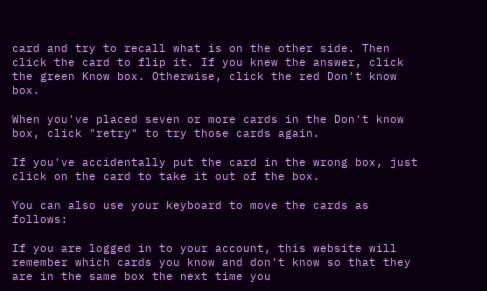card and try to recall what is on the other side. Then click the card to flip it. If you knew the answer, click the green Know box. Otherwise, click the red Don't know box.

When you've placed seven or more cards in the Don't know box, click "retry" to try those cards again.

If you've accidentally put the card in the wrong box, just click on the card to take it out of the box.

You can also use your keyboard to move the cards as follows:

If you are logged in to your account, this website will remember which cards you know and don't know so that they are in the same box the next time you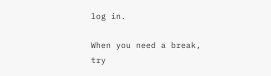log in.

When you need a break, try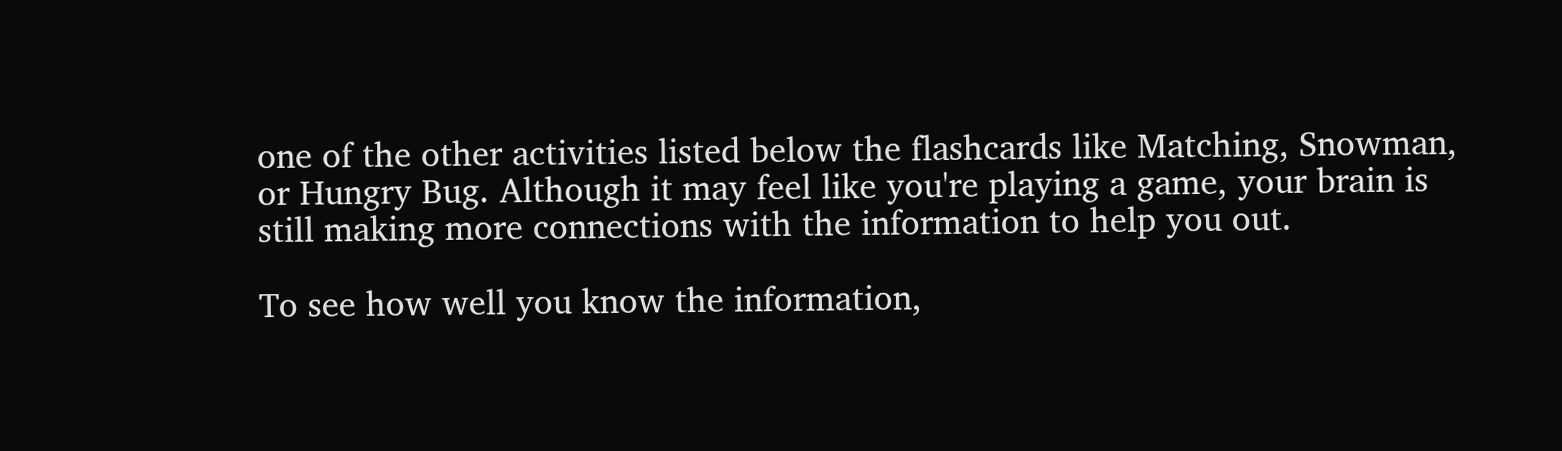one of the other activities listed below the flashcards like Matching, Snowman, or Hungry Bug. Although it may feel like you're playing a game, your brain is still making more connections with the information to help you out.

To see how well you know the information,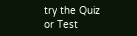try the Quiz or Test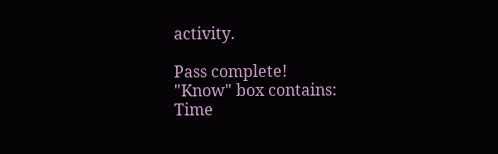activity.

Pass complete!
"Know" box contains:
Time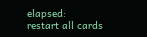elapsed:
restart all cards